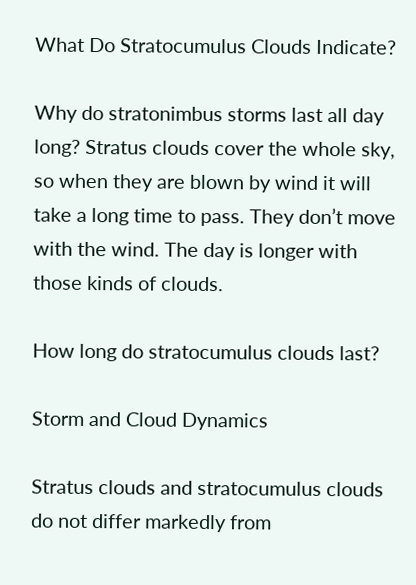What Do Stratocumulus Clouds Indicate?

Why do stratonimbus storms last all day long? Stratus clouds cover the whole sky, so when they are blown by wind it will take a long time to pass. They don’t move with the wind. The day is longer with those kinds of clouds.

How long do stratocumulus clouds last?

Storm and Cloud Dynamics

Stratus clouds and stratocumulus clouds do not differ markedly from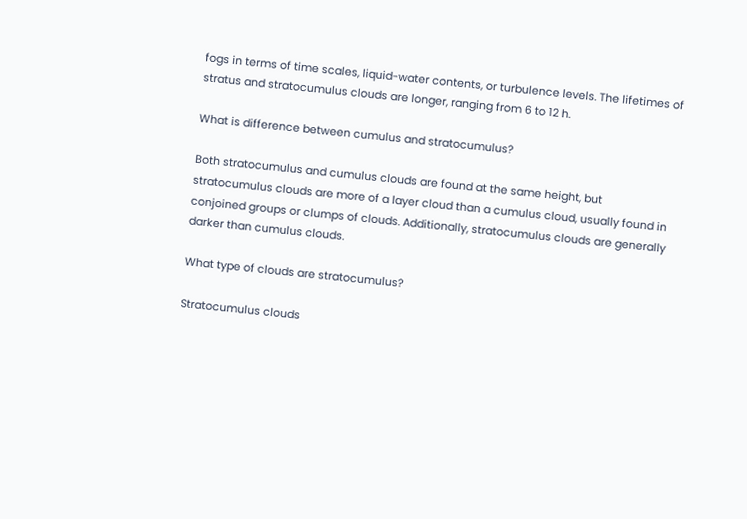fogs in terms of time scales, liquid-water contents, or turbulence levels. The lifetimes of stratus and stratocumulus clouds are longer, ranging from 6 to 12 h.

What is difference between cumulus and stratocumulus?

Both stratocumulus and cumulus clouds are found at the same height, but stratocumulus clouds are more of a layer cloud than a cumulus cloud, usually found in conjoined groups or clumps of clouds. Additionally, stratocumulus clouds are generally darker than cumulus clouds.

What type of clouds are stratocumulus?

Stratocumulus clouds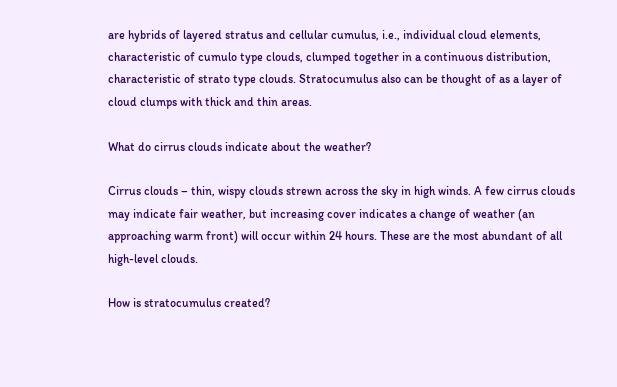are hybrids of layered stratus and cellular cumulus, i.e., individual cloud elements, characteristic of cumulo type clouds, clumped together in a continuous distribution, characteristic of strato type clouds. Stratocumulus also can be thought of as a layer of cloud clumps with thick and thin areas.

What do cirrus clouds indicate about the weather?

Cirrus clouds – thin, wispy clouds strewn across the sky in high winds. A few cirrus clouds may indicate fair weather, but increasing cover indicates a change of weather (an approaching warm front) will occur within 24 hours. These are the most abundant of all high-level clouds.

How is stratocumulus created?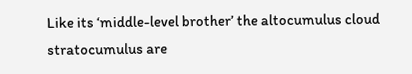Like its ‘middle-level brother’ the altocumulus cloud stratocumulus are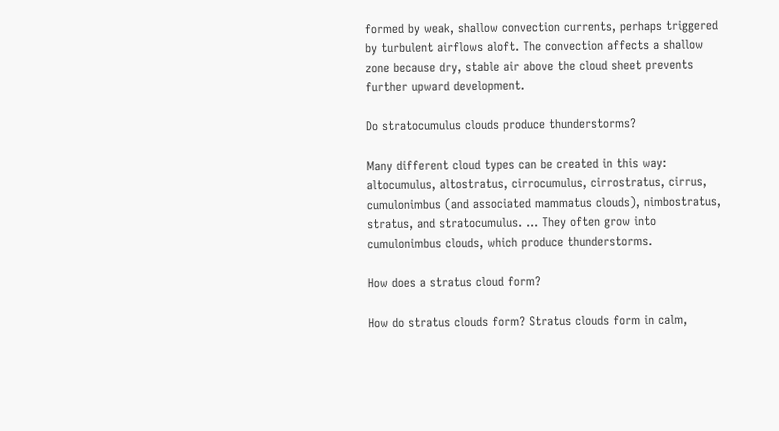formed by weak, shallow convection currents, perhaps triggered by turbulent airflows aloft. The convection affects a shallow zone because dry, stable air above the cloud sheet prevents further upward development.

Do stratocumulus clouds produce thunderstorms?

Many different cloud types can be created in this way: altocumulus, altostratus, cirrocumulus, cirrostratus, cirrus, cumulonimbus (and associated mammatus clouds), nimbostratus, stratus, and stratocumulus. … They often grow into cumulonimbus clouds, which produce thunderstorms.

How does a stratus cloud form?

How do stratus clouds form? Stratus clouds form in calm,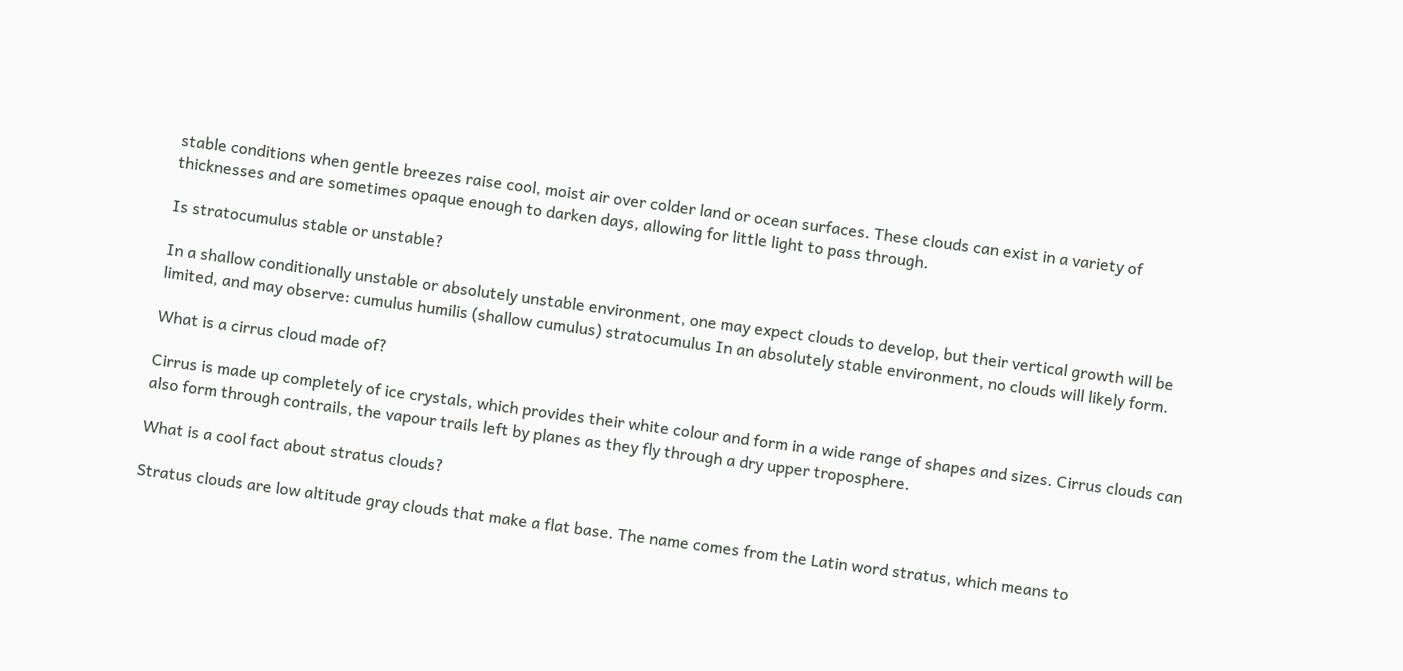stable conditions when gentle breezes raise cool, moist air over colder land or ocean surfaces. These clouds can exist in a variety of thicknesses and are sometimes opaque enough to darken days, allowing for little light to pass through.

Is stratocumulus stable or unstable?

In a shallow conditionally unstable or absolutely unstable environment, one may expect clouds to develop, but their vertical growth will be limited, and may observe: cumulus humilis (shallow cumulus) stratocumulus In an absolutely stable environment, no clouds will likely form.

What is a cirrus cloud made of?

Cirrus is made up completely of ice crystals, which provides their white colour and form in a wide range of shapes and sizes. Cirrus clouds can also form through contrails, the vapour trails left by planes as they fly through a dry upper troposphere.

What is a cool fact about stratus clouds?

Stratus clouds are low altitude gray clouds that make a flat base. The name comes from the Latin word stratus, which means to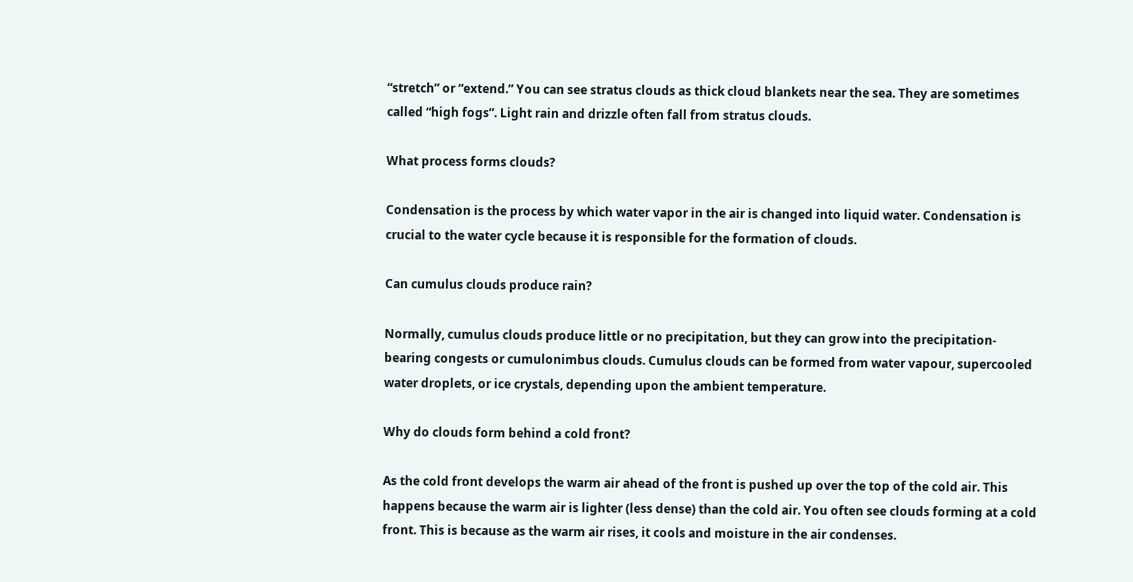“stretch” or “extend.” You can see stratus clouds as thick cloud blankets near the sea. They are sometimes called “high fogs”. Light rain and drizzle often fall from stratus clouds.

What process forms clouds?

Condensation is the process by which water vapor in the air is changed into liquid water. Condensation is crucial to the water cycle because it is responsible for the formation of clouds.

Can cumulus clouds produce rain?

Normally, cumulus clouds produce little or no precipitation, but they can grow into the precipitation-bearing congests or cumulonimbus clouds. Cumulus clouds can be formed from water vapour, supercooled water droplets, or ice crystals, depending upon the ambient temperature.

Why do clouds form behind a cold front?

As the cold front develops the warm air ahead of the front is pushed up over the top of the cold air. This happens because the warm air is lighter (less dense) than the cold air. You often see clouds forming at a cold front. This is because as the warm air rises, it cools and moisture in the air condenses.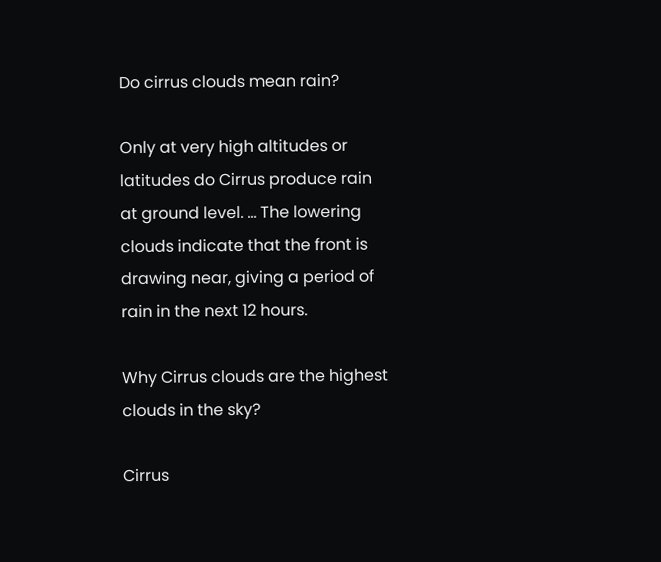Do cirrus clouds mean rain?

Only at very high altitudes or latitudes do Cirrus produce rain at ground level. … The lowering clouds indicate that the front is drawing near, giving a period of rain in the next 12 hours.

Why Cirrus clouds are the highest clouds in the sky?

Cirrus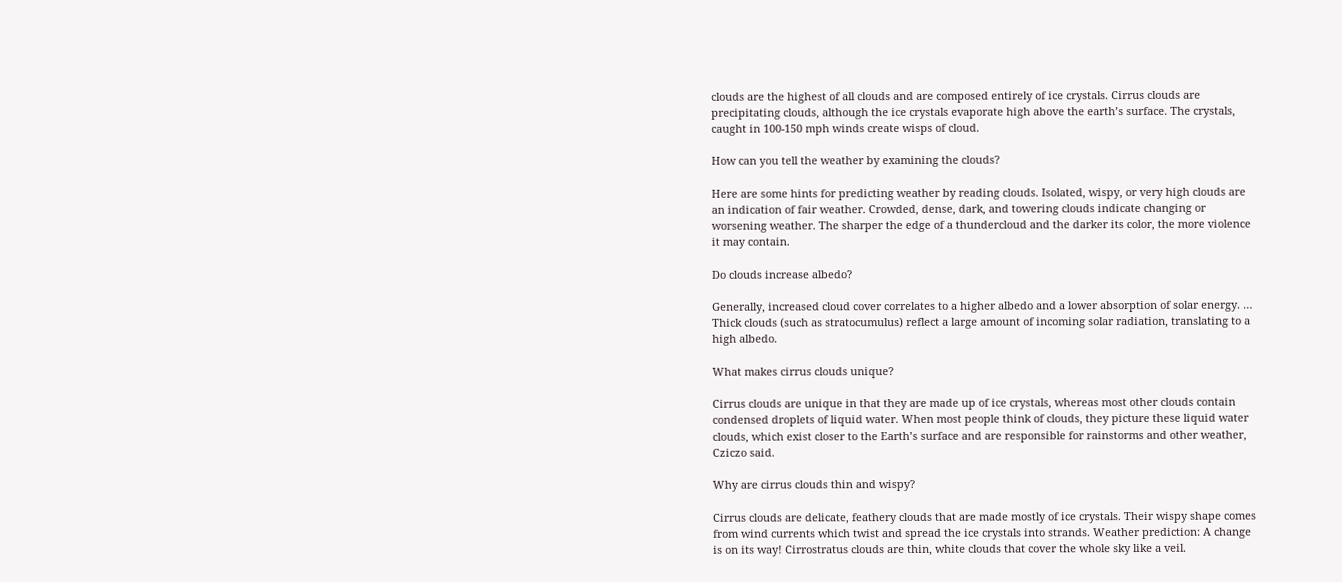clouds are the highest of all clouds and are composed entirely of ice crystals. Cirrus clouds are precipitating clouds, although the ice crystals evaporate high above the earth’s surface. The crystals, caught in 100-150 mph winds create wisps of cloud.

How can you tell the weather by examining the clouds?

Here are some hints for predicting weather by reading clouds. Isolated, wispy, or very high clouds are an indication of fair weather. Crowded, dense, dark, and towering clouds indicate changing or worsening weather. The sharper the edge of a thundercloud and the darker its color, the more violence it may contain.

Do clouds increase albedo?

Generally, increased cloud cover correlates to a higher albedo and a lower absorption of solar energy. … Thick clouds (such as stratocumulus) reflect a large amount of incoming solar radiation, translating to a high albedo.

What makes cirrus clouds unique?

Cirrus clouds are unique in that they are made up of ice crystals, whereas most other clouds contain condensed droplets of liquid water. When most people think of clouds, they picture these liquid water clouds, which exist closer to the Earth’s surface and are responsible for rainstorms and other weather, Cziczo said.

Why are cirrus clouds thin and wispy?

Cirrus clouds are delicate, feathery clouds that are made mostly of ice crystals. Their wispy shape comes from wind currents which twist and spread the ice crystals into strands. Weather prediction: A change is on its way! Cirrostratus clouds are thin, white clouds that cover the whole sky like a veil.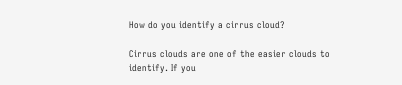How do you identify a cirrus cloud?

Cirrus clouds are one of the easier clouds to identify. If you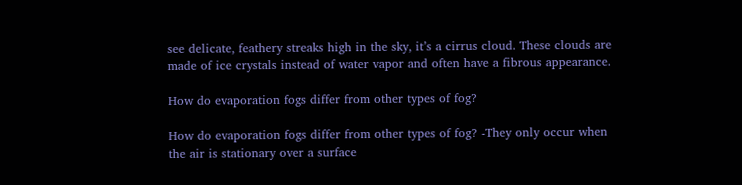see delicate, feathery streaks high in the sky, it’s a cirrus cloud. These clouds are made of ice crystals instead of water vapor and often have a fibrous appearance.

How do evaporation fogs differ from other types of fog?

How do evaporation fogs differ from other types of fog? -They only occur when the air is stationary over a surface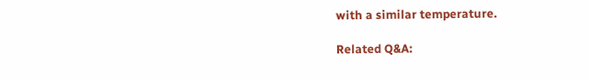with a similar temperature.

Related Q&A: